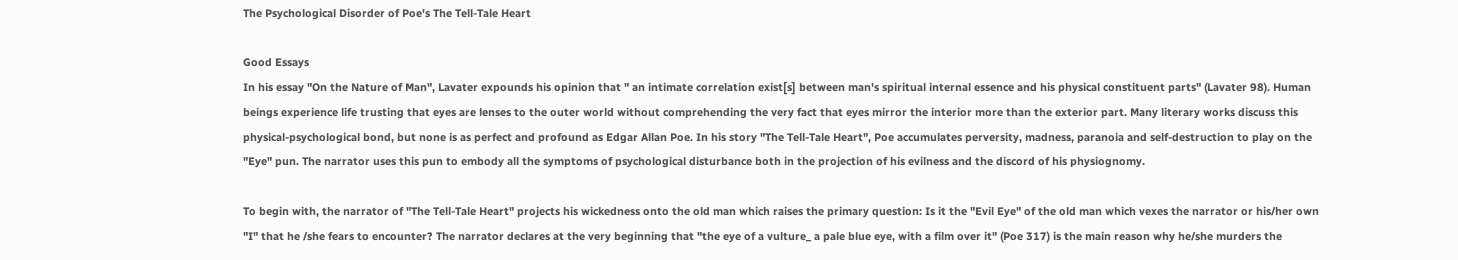The Psychological Disorder of Poe's The Tell-Tale Heart

Good Essays
In his essay "On the Nature of Man", Lavater expounds his opinion that " an intimate correlation exist[s] between man's spiritual internal essence and his physical constituent parts" (Lavater 98). Human beings experience life trusting that eyes are lenses to the outer world without comprehending the very fact that eyes mirror the interior more than the exterior part. Many literary works discuss this physical-psychological bond, but none is as perfect and profound as Edgar Allan Poe. In his story "The Tell-Tale Heart", Poe accumulates perversity, madness, paranoia and self-destruction to play on the "Eye" pun. The narrator uses this pun to embody all the symptoms of psychological disturbance both in the projection of his evilness and the discord of his physiognomy.

To begin with, the narrator of "The Tell-Tale Heart" projects his wickedness onto the old man which raises the primary question: Is it the "Evil Eye" of the old man which vexes the narrator or his/her own "I" that he /she fears to encounter? The narrator declares at the very beginning that "the eye of a vulture_ a pale blue eye, with a film over it" (Poe 317) is the main reason why he/she murders the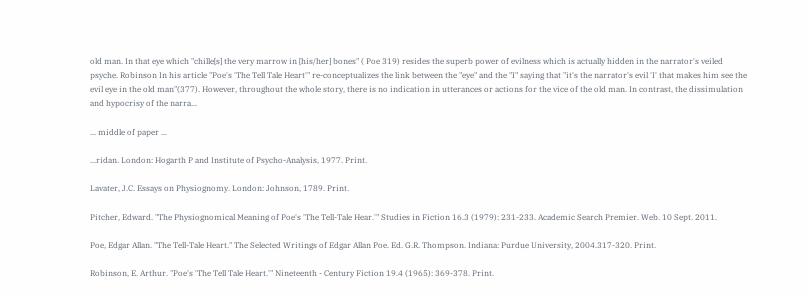old man. In that eye which "chille[s] the very marrow in [his/her] bones" ( Poe 319) resides the superb power of evilness which is actually hidden in the narrator's veiled psyche. Robinson In his article "Poe's 'The Tell Tale Heart'" re-conceptualizes the link between the "eye" and the "I" saying that "it's the narrator's evil 'I' that makes him see the evil eye in the old man"(377). However, throughout the whole story, there is no indication in utterances or actions for the vice of the old man. In contrast, the dissimulation and hypocrisy of the narra...

... middle of paper ...

...ridan. London: Hogarth P and Institute of Psycho-Analysis, 1977. Print.

Lavater, J.C. Essays on Physiognomy. London: Johnson, 1789. Print.

Pitcher, Edward. "The Physiognomical Meaning of Poe's 'The Tell-Tale Hear.'" Studies in Fiction 16.3 (1979): 231-233. Academic Search Premier. Web. 10 Sept. 2011.

Poe, Edgar Allan. "The Tell-Tale Heart." The Selected Writings of Edgar Allan Poe. Ed. G.R. Thompson. Indiana: Purdue University, 2004.317-320. Print.

Robinson, E. Arthur. "Poe's 'The Tell Tale Heart.'" Nineteenth - Century Fiction 19.4 (1965): 369-378. Print.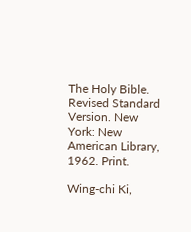The Holy Bible. Revised Standard Version. New York: New American Library, 1962. Print.

Wing-chi Ki,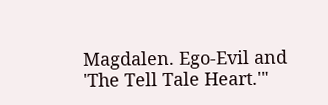Magdalen. Ego-Evil and 'The Tell Tale Heart.'"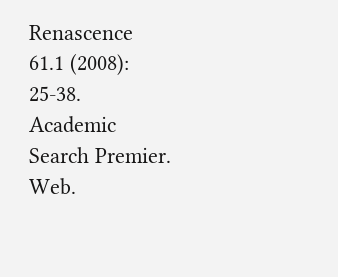Renascence 61.1 (2008): 25-38. Academic Search Premier. Web.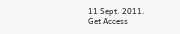11 Sept. 2011.
Get Access